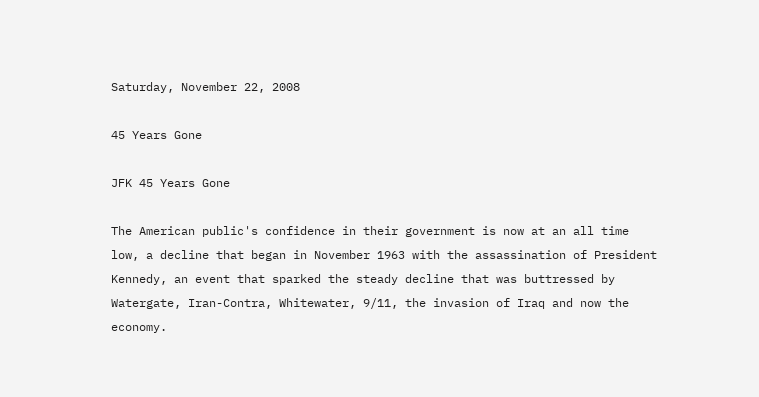Saturday, November 22, 2008

45 Years Gone

JFK 45 Years Gone

The American public's confidence in their government is now at an all time low, a decline that began in November 1963 with the assassination of President Kennedy, an event that sparked the steady decline that was buttressed by Watergate, Iran-Contra, Whitewater, 9/11, the invasion of Iraq and now the economy.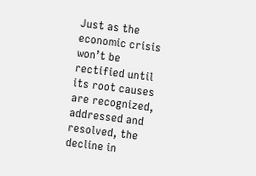Just as the economic crisis won’t be rectified until its root causes are recognized, addressed and resolved, the decline in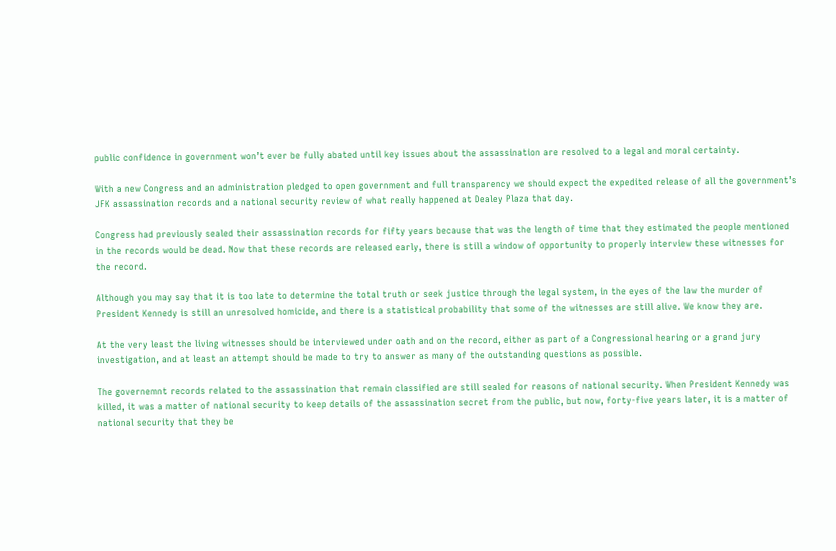public confidence in government won’t ever be fully abated until key issues about the assassination are resolved to a legal and moral certainty.

With a new Congress and an administration pledged to open government and full transparency we should expect the expedited release of all the government’s JFK assassination records and a national security review of what really happened at Dealey Plaza that day.

Congress had previously sealed their assassination records for fifty years because that was the length of time that they estimated the people mentioned in the records would be dead. Now that these records are released early, there is still a window of opportunity to properly interview these witnesses for the record.

Although you may say that it is too late to determine the total truth or seek justice through the legal system, in the eyes of the law the murder of President Kennedy is still an unresolved homicide, and there is a statistical probability that some of the witnesses are still alive. We know they are.

At the very least the living witnesses should be interviewed under oath and on the record, either as part of a Congressional hearing or a grand jury investigation, and at least an attempt should be made to try to answer as many of the outstanding questions as possible.

The governemnt records related to the assassination that remain classified are still sealed for reasons of national security. When President Kennedy was killed, it was a matter of national security to keep details of the assassination secret from the public, but now, forty-five years later, it is a matter of national security that they be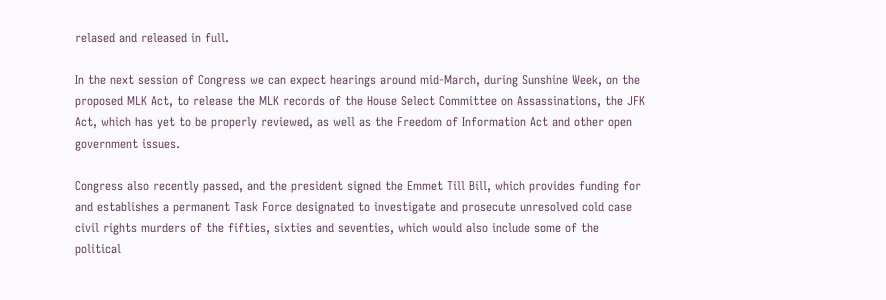relased and released in full.

In the next session of Congress we can expect hearings around mid-March, during Sunshine Week, on the proposed MLK Act, to release the MLK records of the House Select Committee on Assassinations, the JFK Act, which has yet to be properly reviewed, as well as the Freedom of Information Act and other open government issues.

Congress also recently passed, and the president signed the Emmet Till Bill, which provides funding for and establishes a permanent Task Force designated to investigate and prosecute unresolved cold case civil rights murders of the fifties, sixties and seventies, which would also include some of the political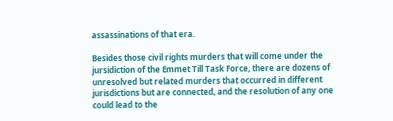assassinations of that era.

Besides those civil rights murders that will come under the jursidiction of the Emmet Till Task Force, there are dozens of unresolved but related murders that occurred in different jurisdictions but are connected, and the resolution of any one could lead to the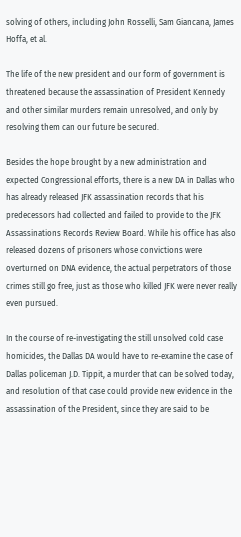solving of others, including John Rosselli, Sam Giancana, James Hoffa, et al.

The life of the new president and our form of government is threatened because the assassination of President Kennedy and other similar murders remain unresolved, and only by resolving them can our future be secured.

Besides the hope brought by a new administration and expected Congressional efforts, there is a new DA in Dallas who has already released JFK assassination records that his predecessors had collected and failed to provide to the JFK Assassinations Records Review Board. While his office has also released dozens of prisoners whose convictions were overturned on DNA evidence, the actual perpetrators of those crimes still go free, just as those who killed JFK were never really even pursued.

In the course of re-investigating the still unsolved cold case homicides, the Dallas DA would have to re-examine the case of Dallas policeman J.D. Tippit, a murder that can be solved today, and resolution of that case could provide new evidence in the assassination of the President, since they are said to be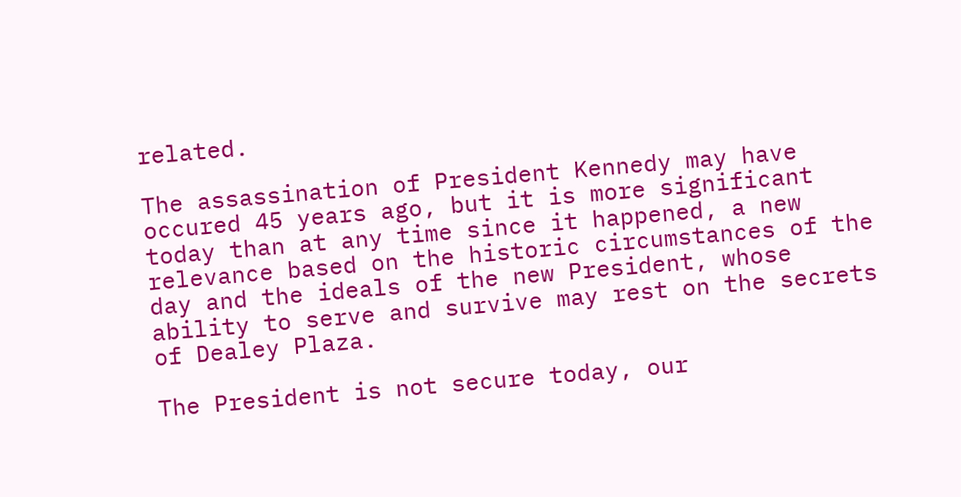related.

The assassination of President Kennedy may have occured 45 years ago, but it is more significant today than at any time since it happened, a new relevance based on the historic circumstances of the day and the ideals of the new President, whose ability to serve and survive may rest on the secrets of Dealey Plaza.

The President is not secure today, our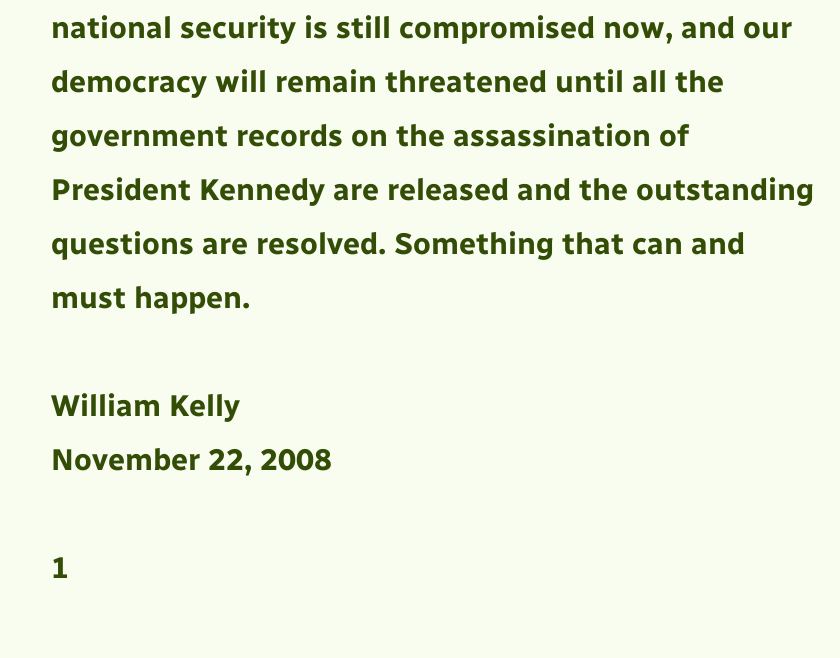national security is still compromised now, and our democracy will remain threatened until all the government records on the assassination of President Kennedy are released and the outstanding questions are resolved. Something that can and must happen.

William Kelly
November 22, 2008

1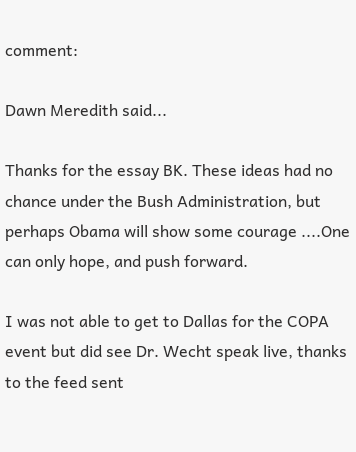comment:

Dawn Meredith said...

Thanks for the essay BK. These ideas had no chance under the Bush Administration, but perhaps Obama will show some courage ....One can only hope, and push forward.

I was not able to get to Dallas for the COPA event but did see Dr. Wecht speak live, thanks to the feed sent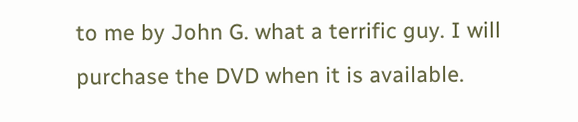to me by John G. what a terrific guy. I will purchase the DVD when it is available.